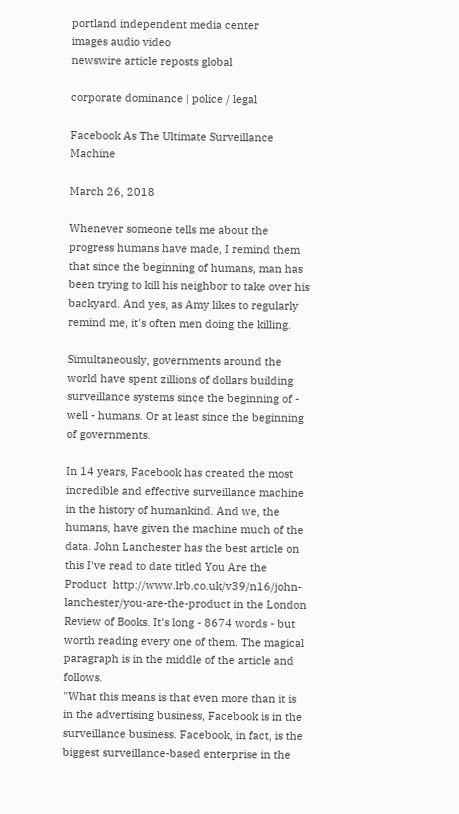portland independent media center
images audio video
newswire article reposts global

corporate dominance | police / legal

Facebook As The Ultimate Surveillance Machine

March 26, 2018

Whenever someone tells me about the progress humans have made, I remind them that since the beginning of humans, man has been trying to kill his neighbor to take over his backyard. And yes, as Amy likes to regularly remind me, it's often men doing the killing.

Simultaneously, governments around the world have spent zillions of dollars building surveillance systems since the beginning of - well - humans. Or at least since the beginning of governments.

In 14 years, Facebook has created the most incredible and effective surveillance machine in the history of humankind. And we, the humans, have given the machine much of the data. John Lanchester has the best article on this I've read to date titled You Are the Product  http://www.lrb.co.uk/v39/n16/john-lanchester/you-are-the-product in the London Review of Books. It's long - 8674 words - but worth reading every one of them. The magical paragraph is in the middle of the article and follows.
"What this means is that even more than it is in the advertising business, Facebook is in the surveillance business. Facebook, in fact, is the biggest surveillance-based enterprise in the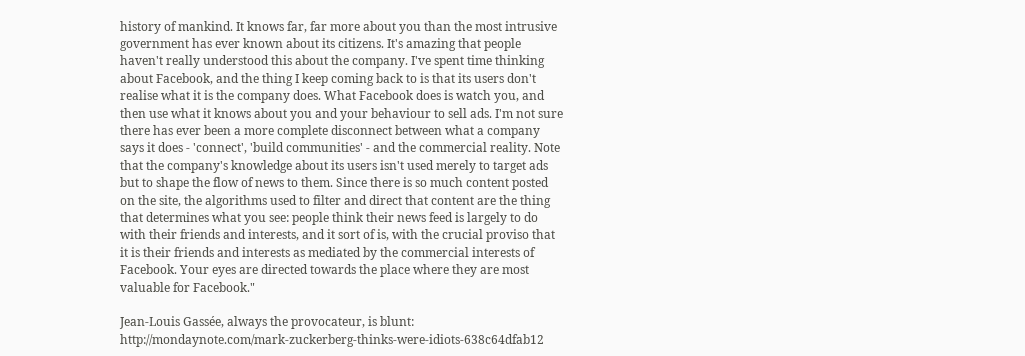history of mankind. It knows far, far more about you than the most intrusive government has ever known about its citizens. It's amazing that people haven't really understood this about the company. I've spent time thinking about Facebook, and the thing I keep coming back to is that its users don't realise what it is the company does. What Facebook does is watch you, and then use what it knows about you and your behaviour to sell ads. I'm not sure there has ever been a more complete disconnect between what a company says it does - 'connect', 'build communities' - and the commercial reality. Note that the company's knowledge about its users isn't used merely to target ads but to shape the flow of news to them. Since there is so much content posted on the site, the algorithms used to filter and direct that content are the thing that determines what you see: people think their news feed is largely to do with their friends and interests, and it sort of is, with the crucial proviso that it is their friends and interests as mediated by the commercial interests of Facebook. Your eyes are directed towards the place where they are most valuable for Facebook."

Jean-Louis Gassée, always the provocateur, is blunt:  http://mondaynote.com/mark-zuckerberg-thinks-were-idiots-638c64dfab12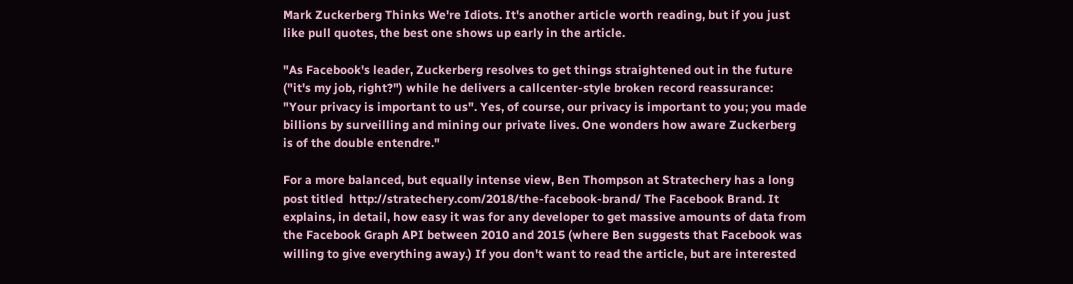Mark Zuckerberg Thinks We're Idiots. It's another article worth reading, but if you just like pull quotes, the best one shows up early in the article.

"As Facebook's leader, Zuckerberg resolves to get things straightened out in the future ("it's my job, right?") while he delivers a callcenter-style broken record reassurance: "Your privacy is important to us". Yes, of course, our privacy is important to you; you made billions by surveilling and mining our private lives. One wonders how aware Zuckerberg is of the double entendre."

For a more balanced, but equally intense view, Ben Thompson at Stratechery has a long post titled  http://stratechery.com/2018/the-facebook-brand/ The Facebook Brand. It explains, in detail, how easy it was for any developer to get massive amounts of data from the Facebook Graph API between 2010 and 2015 (where Ben suggests that Facebook was willing to give everything away.) If you don't want to read the article, but are interested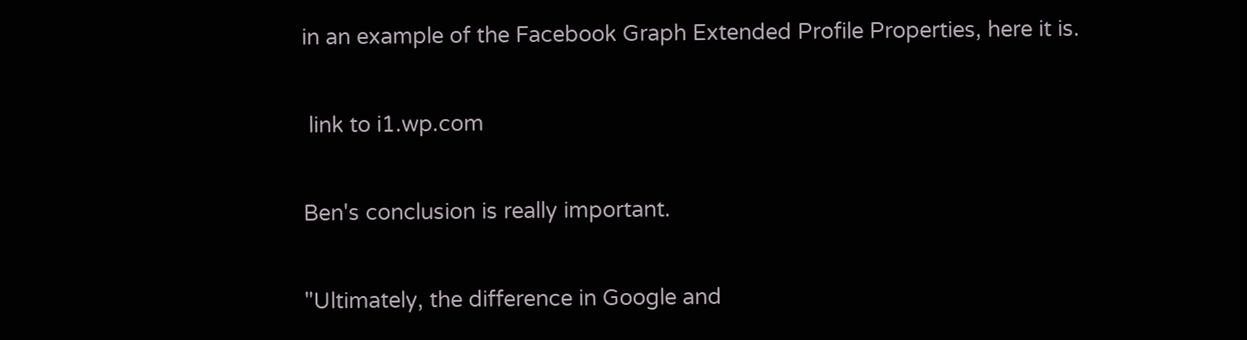in an example of the Facebook Graph Extended Profile Properties, here it is.

 link to i1.wp.com

Ben's conclusion is really important.

"Ultimately, the difference in Google and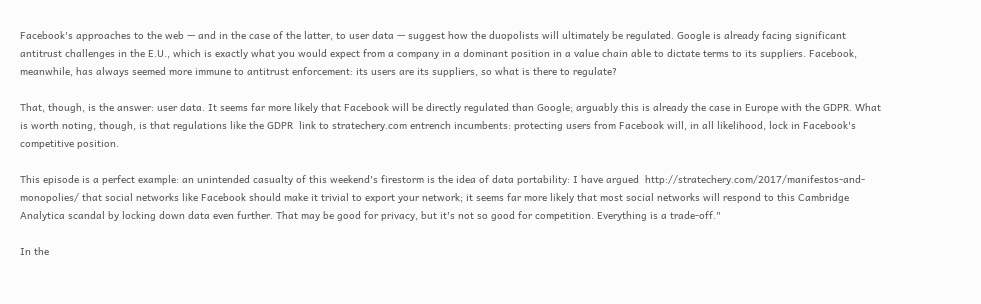Facebook's approaches to the web — and in the case of the latter, to user data — suggest how the duopolists will ultimately be regulated. Google is already facing significant antitrust challenges in the E.U., which is exactly what you would expect from a company in a dominant position in a value chain able to dictate terms to its suppliers. Facebook, meanwhile, has always seemed more immune to antitrust enforcement: its users are its suppliers, so what is there to regulate?

That, though, is the answer: user data. It seems far more likely that Facebook will be directly regulated than Google; arguably this is already the case in Europe with the GDPR. What is worth noting, though, is that regulations like the GDPR  link to stratechery.com entrench incumbents: protecting users from Facebook will, in all likelihood, lock in Facebook's competitive position.

This episode is a perfect example: an unintended casualty of this weekend's firestorm is the idea of data portability: I have argued  http://stratechery.com/2017/manifestos-and-monopolies/ that social networks like Facebook should make it trivial to export your network; it seems far more likely that most social networks will respond to this Cambridge Analytica scandal by locking down data even further. That may be good for privacy, but it's not so good for competition. Everything is a trade-off."

In the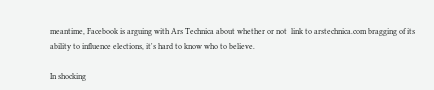meantime, Facebook is arguing with Ars Technica about whether or not  link to arstechnica.com bragging of its ability to influence elections, it's hard to know who to believe.

In shocking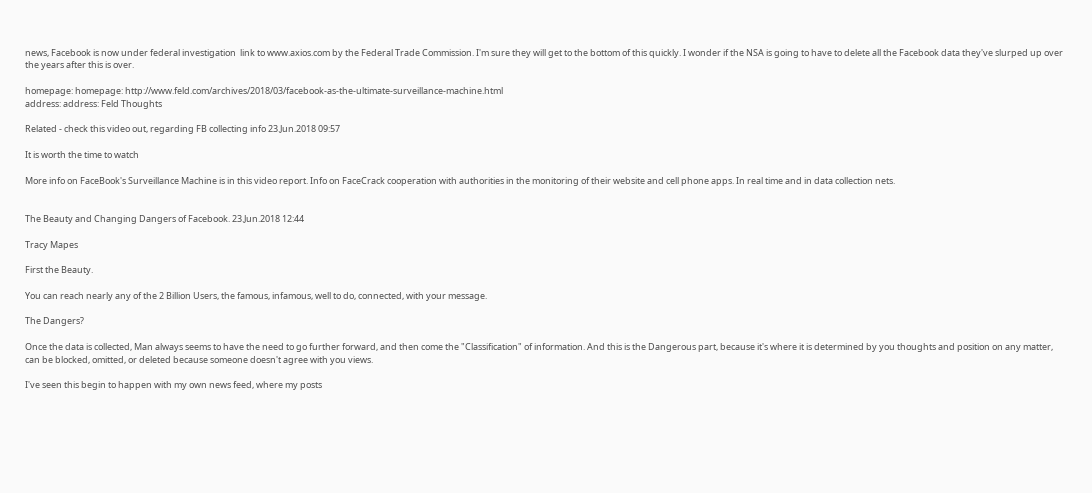news, Facebook is now under federal investigation  link to www.axios.com by the Federal Trade Commission. I'm sure they will get to the bottom of this quickly. I wonder if the NSA is going to have to delete all the Facebook data they've slurped up over the years after this is over.

homepage: homepage: http://www.feld.com/archives/2018/03/facebook-as-the-ultimate-surveillance-machine.html
address: address: Feld Thoughts

Related - check this video out, regarding FB collecting info 23.Jun.2018 09:57

It is worth the time to watch

More info on FaceBook's Surveillance Machine is in this video report. Info on FaceCrack cooperation with authorities in the monitoring of their website and cell phone apps. In real time and in data collection nets.


The Beauty and Changing Dangers of Facebook. 23.Jun.2018 12:44

Tracy Mapes

First the Beauty.

You can reach nearly any of the 2 Billion Users, the famous, infamous, well to do, connected, with your message.

The Dangers?

Once the data is collected, Man always seems to have the need to go further forward, and then come the "Classification" of information. And this is the Dangerous part, because it's where it is determined by you thoughts and position on any matter, can be blocked, omitted, or deleted because someone doesn't agree with you views.

I've seen this begin to happen with my own news feed, where my posts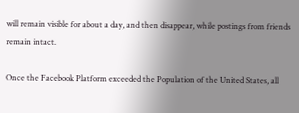will remain visible for about a day, and then disappear, while postings from friends remain intact.

Once the Facebook Platform exceeded the Population of the United States, all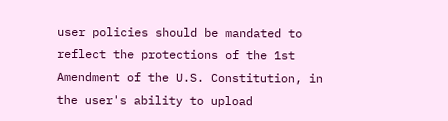user policies should be mandated to reflect the protections of the 1st Amendment of the U.S. Constitution, in the user's ability to upload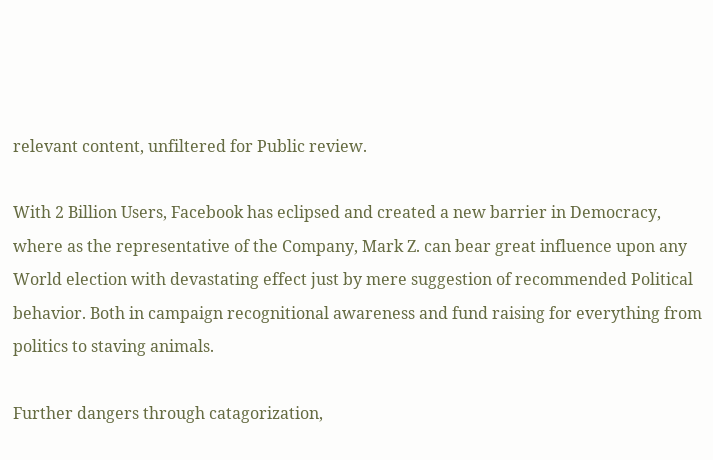relevant content, unfiltered for Public review.

With 2 Billion Users, Facebook has eclipsed and created a new barrier in Democracy, where as the representative of the Company, Mark Z. can bear great influence upon any World election with devastating effect just by mere suggestion of recommended Political behavior. Both in campaign recognitional awareness and fund raising for everything from politics to staving animals.

Further dangers through catagorization,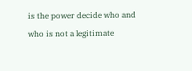is the power decide who and who is not a legitimate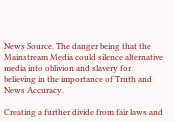News Source. The danger being that the Mainstream Media could silence alternative media into oblivion and slavery for believing in the importance of Truth and News Accuracy.

Creating a further divide from fair laws and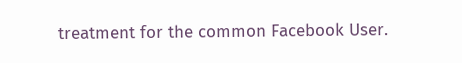treatment for the common Facebook User.